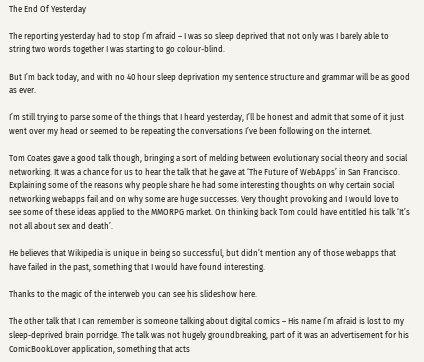The End Of Yesterday

The reporting yesterday had to stop I’m afraid – I was so sleep deprived that not only was I barely able to string two words together I was starting to go colour-blind.

But I’m back today, and with no 40 hour sleep deprivation my sentence structure and grammar will be as good as ever.

I’m still trying to parse some of the things that I heard yesterday, I’ll be honest and admit that some of it just went over my head or seemed to be repeating the conversations I’ve been following on the internet.

Tom Coates gave a good talk though, bringing a sort of melding between evolutionary social theory and social networking. It was a chance for us to hear the talk that he gave at ‘The Future of WebApps’ in San Francisco. Explaining some of the reasons why people share he had some interesting thoughts on why certain social networking webapps fail and on why some are huge successes. Very thought provoking and I would love to see some of these ideas applied to the MMORPG market. On thinking back Tom could have entitled his talk ‘It’s not all about sex and death’.

He believes that Wikipedia is unique in being so successful, but didn’t mention any of those webapps that have failed in the past, something that I would have found interesting.

Thanks to the magic of the interweb you can see his slideshow here.

The other talk that I can remember is someone talking about digital comics – His name I’m afraid is lost to my sleep-deprived brain porridge. The talk was not hugely groundbreaking, part of it was an advertisement for his ComicBookLover application, something that acts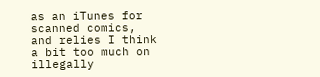as an iTunes for scanned comics, and relies I think a bit too much on illegally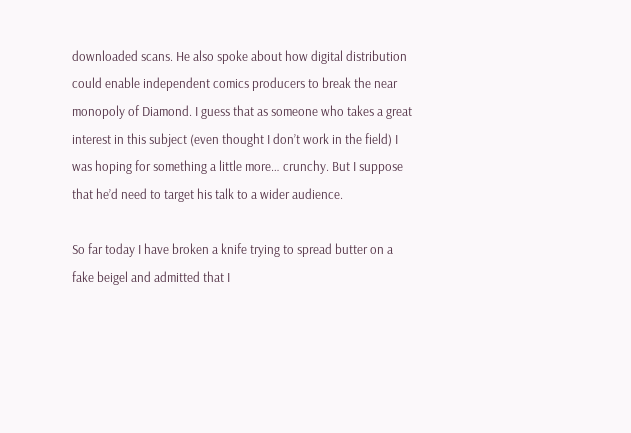downloaded scans. He also spoke about how digital distribution could enable independent comics producers to break the near monopoly of Diamond. I guess that as someone who takes a great interest in this subject (even thought I don’t work in the field) I was hoping for something a little more… crunchy. But I suppose that he’d need to target his talk to a wider audience.

So far today I have broken a knife trying to spread butter on a fake beigel and admitted that I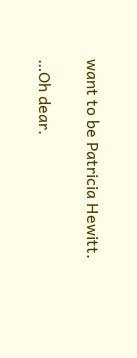want to be Patricia Hewitt.

…Oh dear.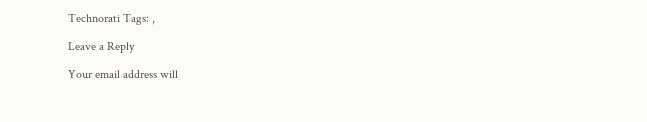Technorati Tags: ,

Leave a Reply

Your email address will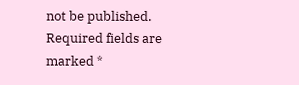not be published. Required fields are marked *